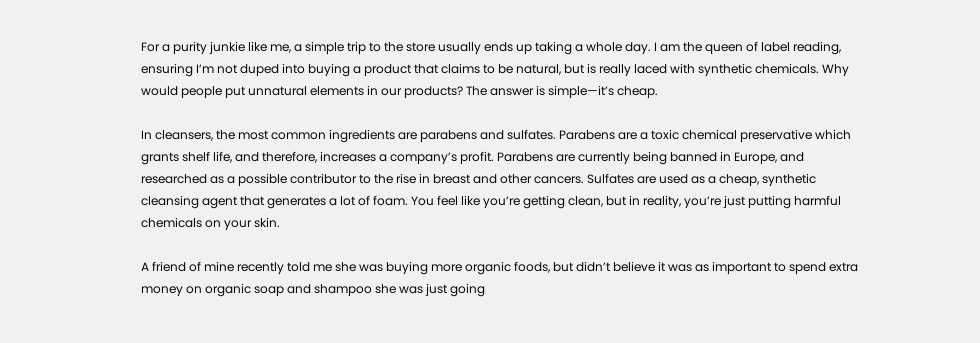For a purity junkie like me, a simple trip to the store usually ends up taking a whole day. I am the queen of label reading, ensuring I’m not duped into buying a product that claims to be natural, but is really laced with synthetic chemicals. Why would people put unnatural elements in our products? The answer is simple—it’s cheap.

In cleansers, the most common ingredients are parabens and sulfates. Parabens are a toxic chemical preservative which grants shelf life, and therefore, increases a company’s profit. Parabens are currently being banned in Europe, and researched as a possible contributor to the rise in breast and other cancers. Sulfates are used as a cheap, synthetic cleansing agent that generates a lot of foam. You feel like you’re getting clean, but in reality, you’re just putting harmful chemicals on your skin.

A friend of mine recently told me she was buying more organic foods, but didn’t believe it was as important to spend extra money on organic soap and shampoo she was just going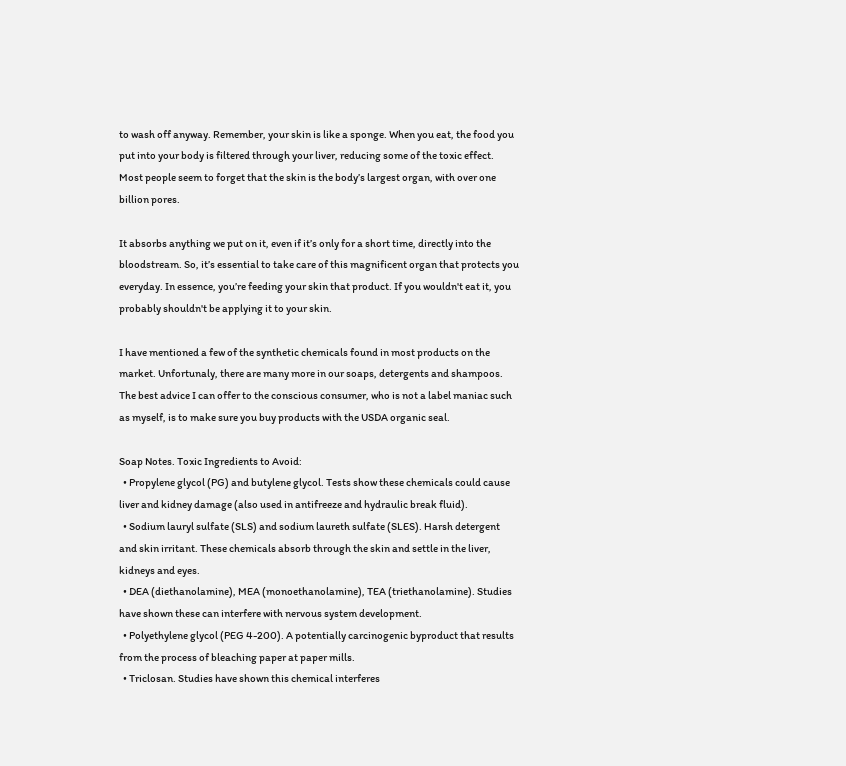to wash off anyway. Remember, your skin is like a sponge. When you eat, the food you put into your body is filtered through your liver, reducing some of the toxic effect. Most people seem to forget that the skin is the body’s largest organ, with over one billion pores.

It absorbs anything we put on it, even if it’s only for a short time, directly into the bloodstream. So, it’s essential to take care of this magnificent organ that protects you everyday. In essence, you’re feeding your skin that product. If you wouldn't eat it, you probably shouldn't be applying it to your skin.

I have mentioned a few of the synthetic chemicals found in most products on the market. Unfortunaly, there are many more in our soaps, detergents and shampoos. The best advice I can offer to the conscious consumer, who is not a label maniac such as myself, is to make sure you buy products with the USDA organic seal.

Soap Notes. Toxic Ingredients to Avoid:
  • Propylene glycol (PG) and butylene glycol. Tests show these chemicals could cause liver and kidney damage (also used in antifreeze and hydraulic break fluid).
  • Sodium lauryl sulfate (SLS) and sodium laureth sulfate (SLES). Harsh detergent and skin irritant. These chemicals absorb through the skin and settle in the liver, kidneys and eyes.
  • DEA (diethanolamine), MEA (monoethanolamine), TEA (triethanolamine). Studies have shown these can interfere with nervous system development.
  • Polyethylene glycol (PEG 4-200). A potentially carcinogenic byproduct that results from the process of bleaching paper at paper mills.
  • Triclosan. Studies have shown this chemical interferes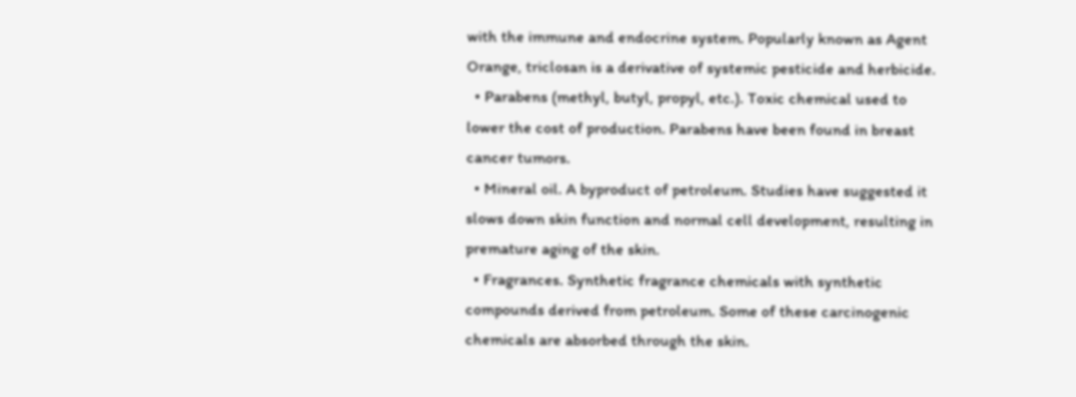with the immune and endocrine system. Popularly known as Agent Orange, triclosan is a derivative of systemic pesticide and herbicide.
  • Parabens (methyl, butyl, propyl, etc.). Toxic chemical used to lower the cost of production. Parabens have been found in breast cancer tumors.
  • Mineral oil. A byproduct of petroleum. Studies have suggested it slows down skin function and normal cell development, resulting in premature aging of the skin.
  • Fragrances. Synthetic fragrance chemicals with synthetic compounds derived from petroleum. Some of these carcinogenic chemicals are absorbed through the skin.